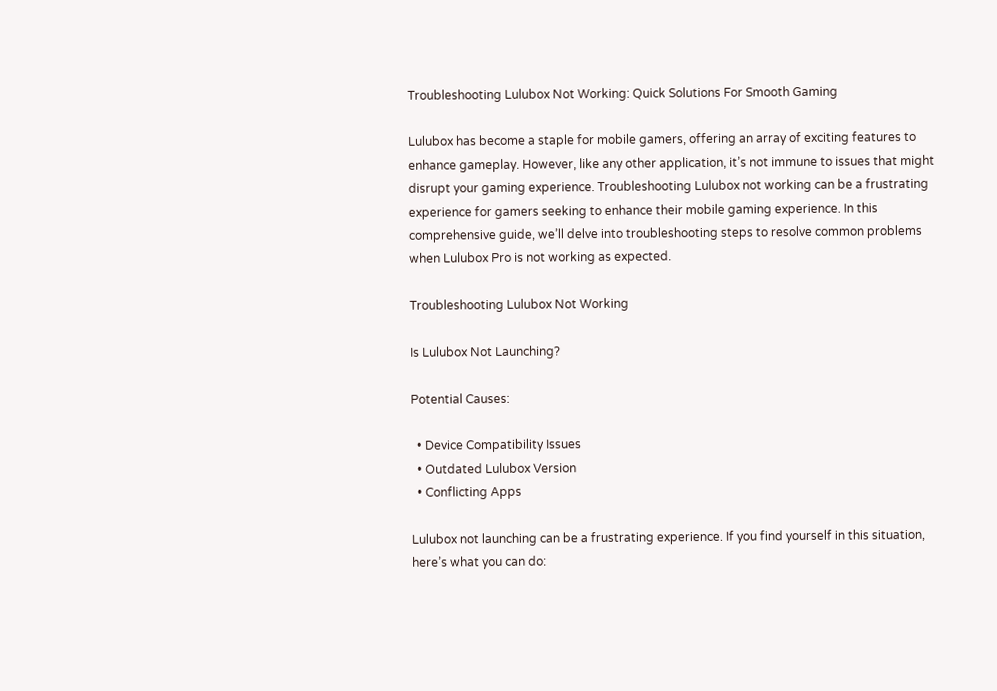Troubleshooting Lulubox Not Working: Quick Solutions For Smooth Gaming

Lulubox has become a staple for mobile gamers, offering an array of exciting features to enhance gameplay. However, like any other application, it’s not immune to issues that might disrupt your gaming experience. Troubleshooting Lulubox not working can be a frustrating experience for gamers seeking to enhance their mobile gaming experience. In this comprehensive guide, we’ll delve into troubleshooting steps to resolve common problems when Lulubox Pro is not working as expected.

Troubleshooting Lulubox Not Working

Is Lulubox Not Launching?

Potential Causes:

  • Device Compatibility Issues
  • Outdated Lulubox Version
  • Conflicting Apps

Lulubox not launching can be a frustrating experience. If you find yourself in this situation, here’s what you can do: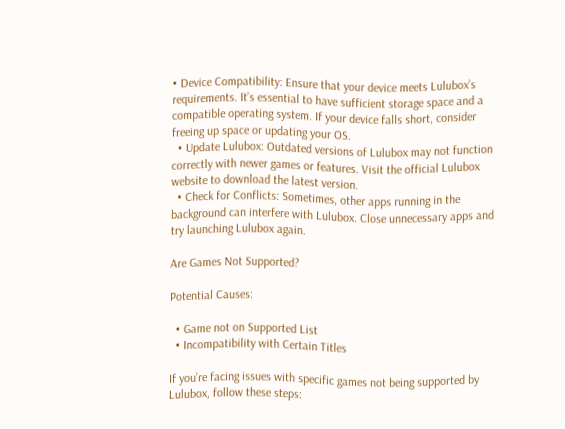• Device Compatibility: Ensure that your device meets Lulubox’s requirements. It’s essential to have sufficient storage space and a compatible operating system. If your device falls short, consider freeing up space or updating your OS.
  • Update Lulubox: Outdated versions of Lulubox may not function correctly with newer games or features. Visit the official Lulubox website to download the latest version.
  • Check for Conflicts: Sometimes, other apps running in the background can interfere with Lulubox. Close unnecessary apps and try launching Lulubox again.

Are Games Not Supported?

Potential Causes:

  • Game not on Supported List
  • Incompatibility with Certain Titles

If you’re facing issues with specific games not being supported by Lulubox, follow these steps: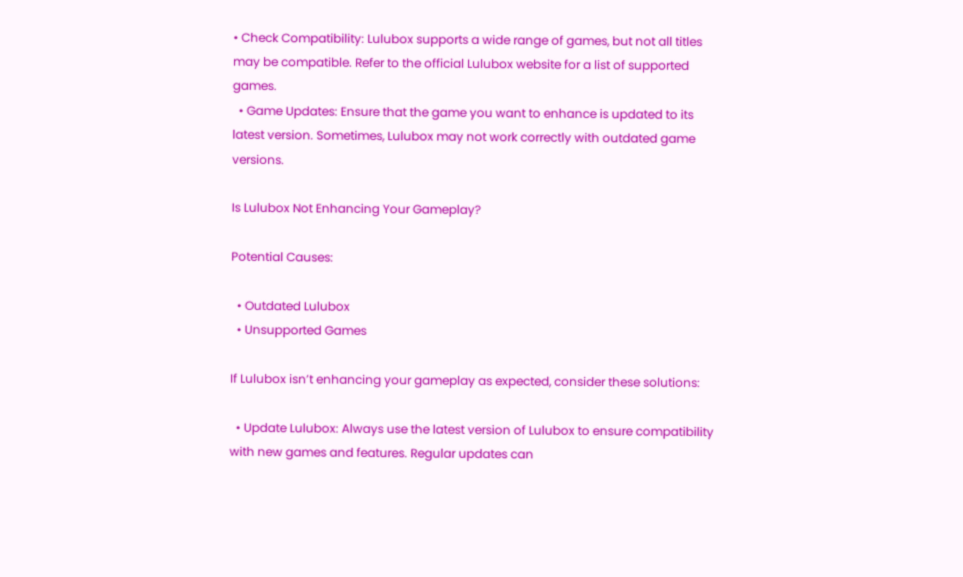• Check Compatibility: Lulubox supports a wide range of games, but not all titles may be compatible. Refer to the official Lulubox website for a list of supported games.
  • Game Updates: Ensure that the game you want to enhance is updated to its latest version. Sometimes, Lulubox may not work correctly with outdated game versions.

Is Lulubox Not Enhancing Your Gameplay?

Potential Causes:

  • Outdated Lulubox
  • Unsupported Games

If Lulubox isn’t enhancing your gameplay as expected, consider these solutions:

  • Update Lulubox: Always use the latest version of Lulubox to ensure compatibility with new games and features. Regular updates can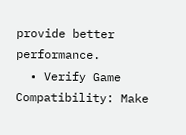provide better performance.
  • Verify Game Compatibility: Make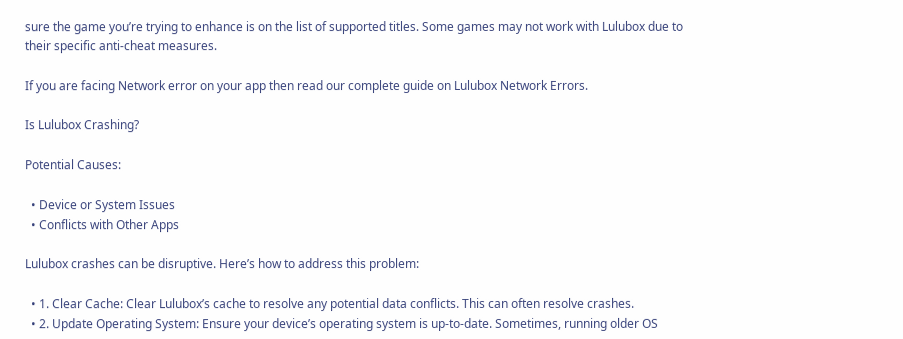sure the game you’re trying to enhance is on the list of supported titles. Some games may not work with Lulubox due to their specific anti-cheat measures.

If you are facing Network error on your app then read our complete guide on Lulubox Network Errors.

Is Lulubox Crashing?

Potential Causes:

  • Device or System Issues
  • Conflicts with Other Apps

Lulubox crashes can be disruptive. Here’s how to address this problem:

  • 1. Clear Cache: Clear Lulubox’s cache to resolve any potential data conflicts. This can often resolve crashes.
  • 2. Update Operating System: Ensure your device’s operating system is up-to-date. Sometimes, running older OS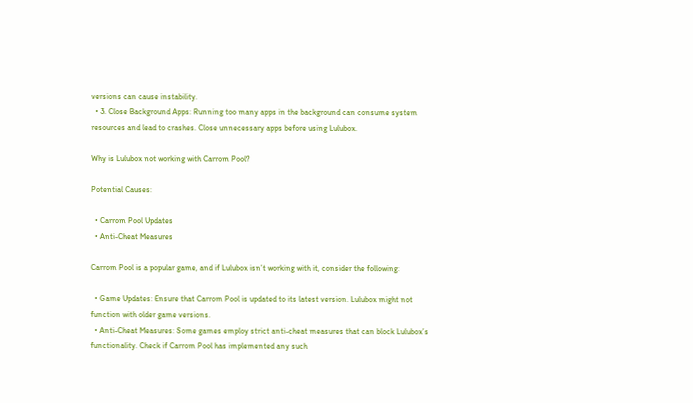versions can cause instability.
  • 3. Close Background Apps: Running too many apps in the background can consume system resources and lead to crashes. Close unnecessary apps before using Lulubox.

Why is Lulubox not working with Carrom Pool?

Potential Causes:

  • Carrom Pool Updates
  • Anti-Cheat Measures

Carrom Pool is a popular game, and if Lulubox isn’t working with it, consider the following:

  • Game Updates: Ensure that Carrom Pool is updated to its latest version. Lulubox might not function with older game versions.
  • Anti-Cheat Measures: Some games employ strict anti-cheat measures that can block Lulubox’s functionality. Check if Carrom Pool has implemented any such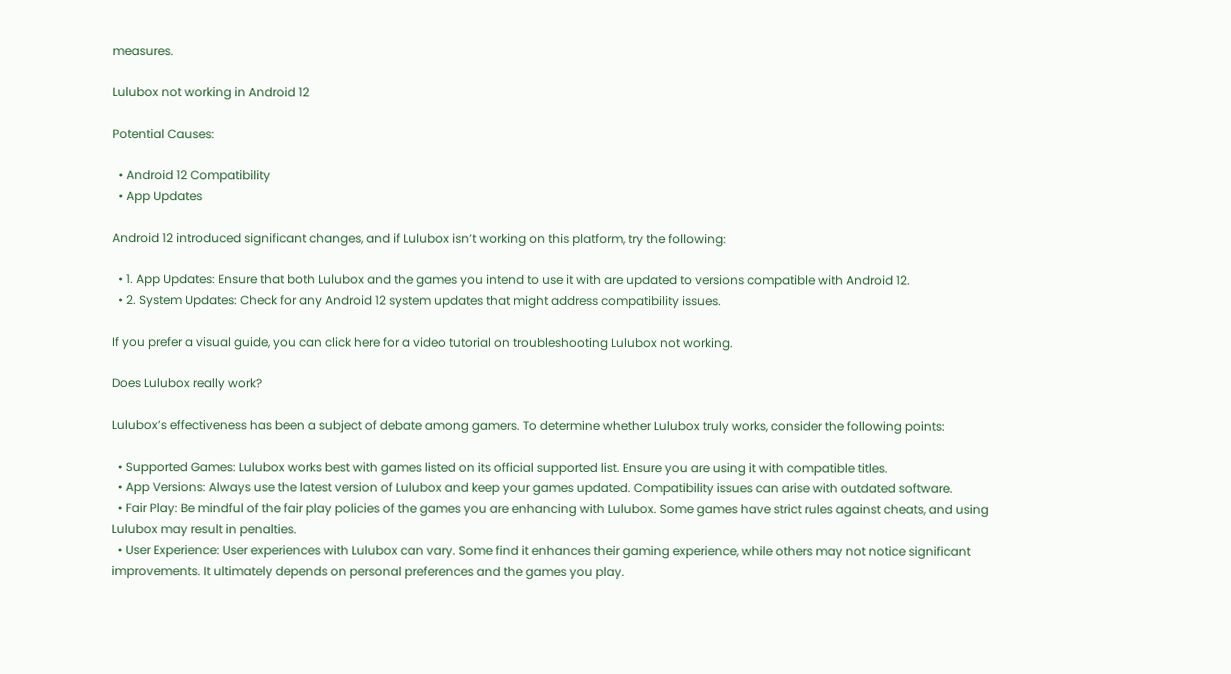measures.

Lulubox not working in Android 12

Potential Causes:

  • Android 12 Compatibility
  • App Updates

Android 12 introduced significant changes, and if Lulubox isn’t working on this platform, try the following:

  • 1. App Updates: Ensure that both Lulubox and the games you intend to use it with are updated to versions compatible with Android 12.
  • 2. System Updates: Check for any Android 12 system updates that might address compatibility issues.

If you prefer a visual guide, you can click here for a video tutorial on troubleshooting Lulubox not working.

Does Lulubox really work?

Lulubox’s effectiveness has been a subject of debate among gamers. To determine whether Lulubox truly works, consider the following points:

  • Supported Games: Lulubox works best with games listed on its official supported list. Ensure you are using it with compatible titles.
  • App Versions: Always use the latest version of Lulubox and keep your games updated. Compatibility issues can arise with outdated software.
  • Fair Play: Be mindful of the fair play policies of the games you are enhancing with Lulubox. Some games have strict rules against cheats, and using Lulubox may result in penalties.
  • User Experience: User experiences with Lulubox can vary. Some find it enhances their gaming experience, while others may not notice significant improvements. It ultimately depends on personal preferences and the games you play.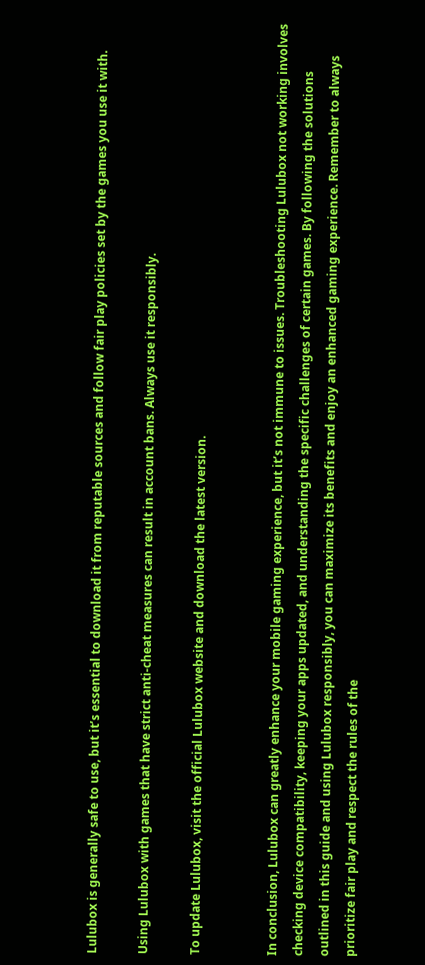Lulubox is generally safe to use, but it’s essential to download it from reputable sources and follow fair play policies set by the games you use it with.

Using Lulubox with games that have strict anti-cheat measures can result in account bans. Always use it responsibly.

To update Lulubox, visit the official Lulubox website and download the latest version.


In conclusion, Lulubox can greatly enhance your mobile gaming experience, but it’s not immune to issues. Troubleshooting Lulubox not working involves checking device compatibility, keeping your apps updated, and understanding the specific challenges of certain games. By following the solutions outlined in this guide and using Lulubox responsibly, you can maximize its benefits and enjoy an enhanced gaming experience. Remember to always prioritize fair play and respect the rules of the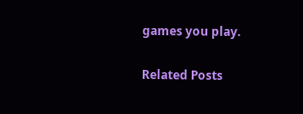games you play.

Related Posts